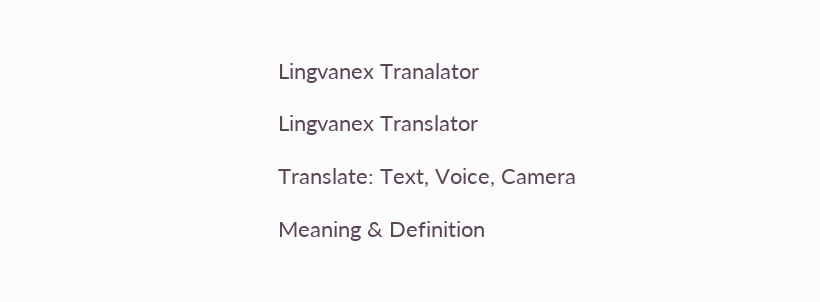Lingvanex Tranalator

Lingvanex Translator

Translate: Text, Voice, Camera

Meaning & Definition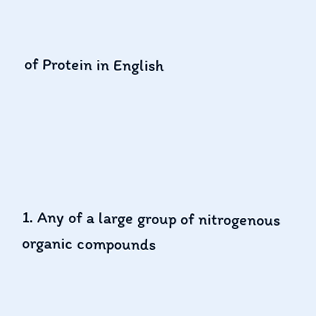of Protein in English





1. Any of a large group of nitrogenous organic compounds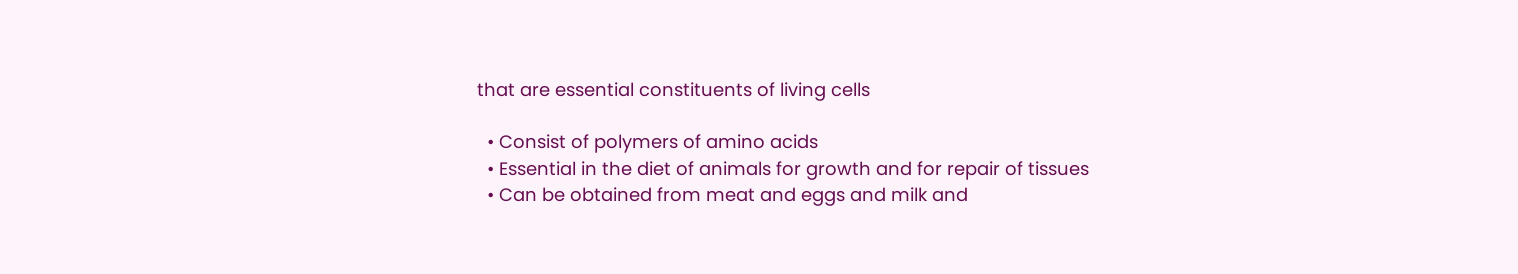that are essential constituents of living cells

  • Consist of polymers of amino acids
  • Essential in the diet of animals for growth and for repair of tissues
  • Can be obtained from meat and eggs and milk and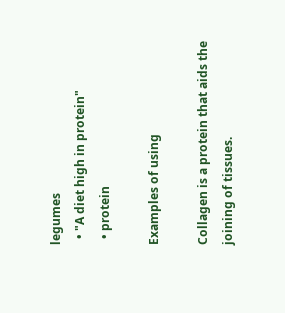legumes
  • "A diet high in protein"
  • protein

Examples of using

Collagen is a protein that aids the joining of tissues.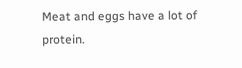Meat and eggs have a lot of protein.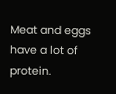Meat and eggs have a lot of protein.